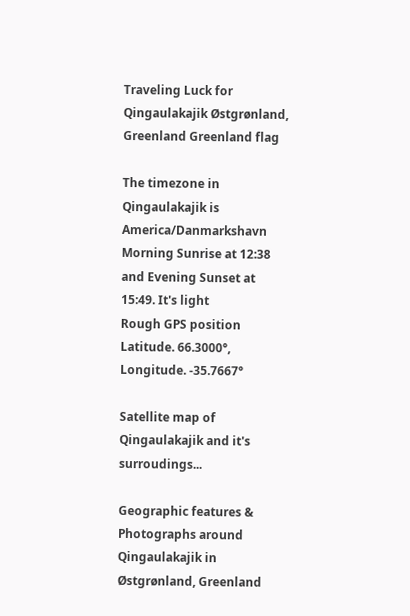Traveling Luck for Qingaulakajik Østgrønland, Greenland Greenland flag

The timezone in Qingaulakajik is America/Danmarkshavn
Morning Sunrise at 12:38 and Evening Sunset at 15:49. It's light
Rough GPS position Latitude. 66.3000°, Longitude. -35.7667°

Satellite map of Qingaulakajik and it's surroudings...

Geographic features & Photographs around Qingaulakajik in Østgrønland, Greenland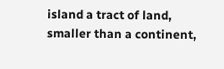island a tract of land, smaller than a continent,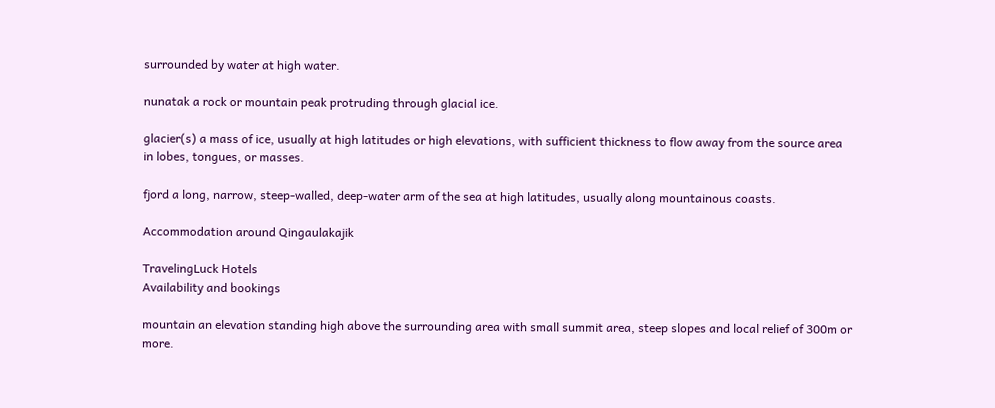surrounded by water at high water.

nunatak a rock or mountain peak protruding through glacial ice.

glacier(s) a mass of ice, usually at high latitudes or high elevations, with sufficient thickness to flow away from the source area in lobes, tongues, or masses.

fjord a long, narrow, steep-walled, deep-water arm of the sea at high latitudes, usually along mountainous coasts.

Accommodation around Qingaulakajik

TravelingLuck Hotels
Availability and bookings

mountain an elevation standing high above the surrounding area with small summit area, steep slopes and local relief of 300m or more.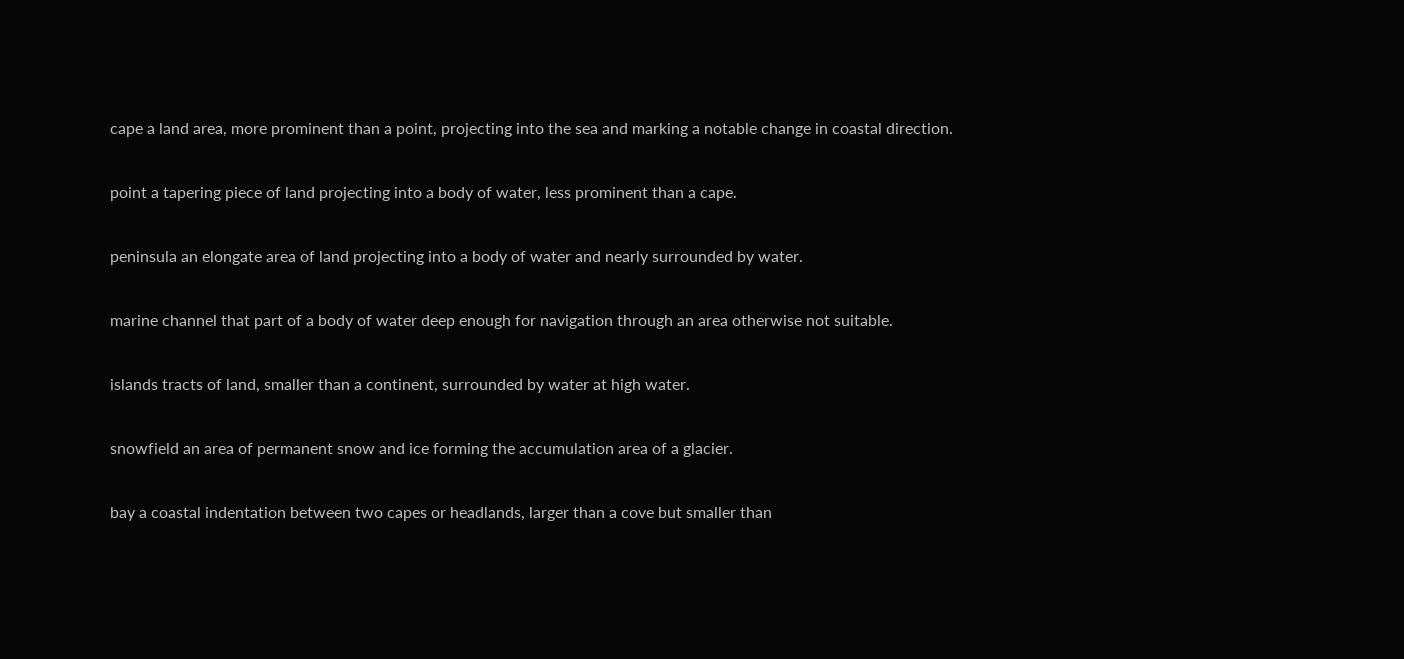cape a land area, more prominent than a point, projecting into the sea and marking a notable change in coastal direction.

point a tapering piece of land projecting into a body of water, less prominent than a cape.

peninsula an elongate area of land projecting into a body of water and nearly surrounded by water.

marine channel that part of a body of water deep enough for navigation through an area otherwise not suitable.

islands tracts of land, smaller than a continent, surrounded by water at high water.

snowfield an area of permanent snow and ice forming the accumulation area of a glacier.

bay a coastal indentation between two capes or headlands, larger than a cove but smaller than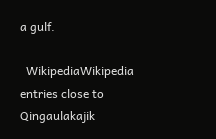a gulf.

  WikipediaWikipedia entries close to Qingaulakajik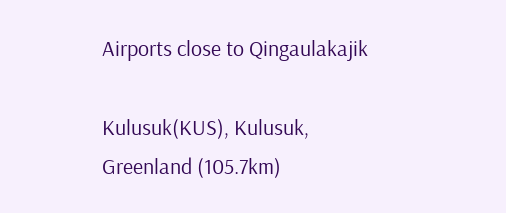Airports close to Qingaulakajik

Kulusuk(KUS), Kulusuk, Greenland (105.7km)